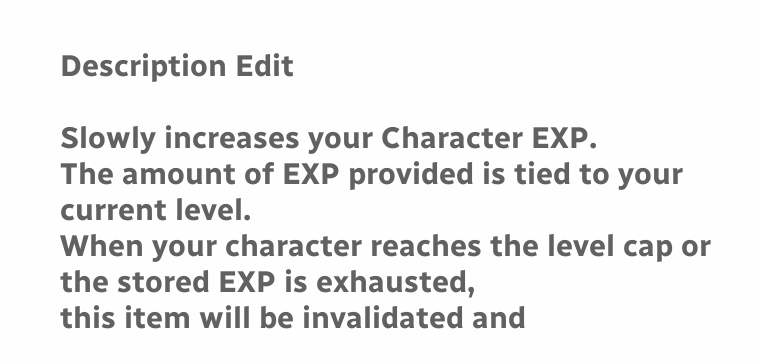Description Edit

Slowly increases your Character EXP.
The amount of EXP provided is tied to your current level.
When your character reaches the level cap or the stored EXP is exhausted,
this item will be invalidated and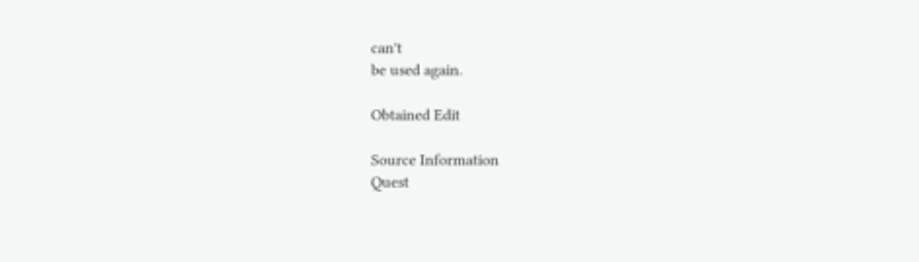can't
be used again.

Obtained Edit

Source Information
Quest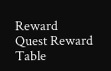Reward
Quest Reward Table